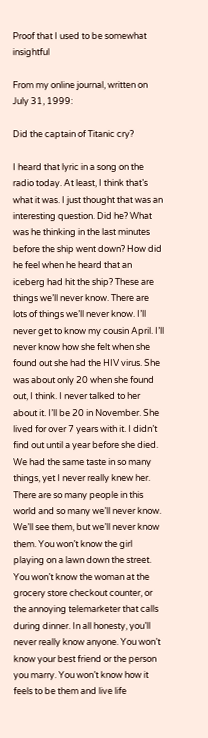Proof that I used to be somewhat insightful

From my online journal, written on July 31, 1999:

Did the captain of Titanic cry?

I heard that lyric in a song on the radio today. At least, I think that’s what it was. I just thought that was an interesting question. Did he? What was he thinking in the last minutes before the ship went down? How did he feel when he heard that an iceberg had hit the ship? These are things we’ll never know. There are lots of things we’ll never know. I’ll never get to know my cousin April. I’ll never know how she felt when she found out she had the HIV virus. She was about only 20 when she found out, I think. I never talked to her about it. I’ll be 20 in November. She lived for over 7 years with it. I didn’t find out until a year before she died. We had the same taste in so many things, yet I never really knew her. There are so many people in this world and so many we’ll never know. We’ll see them, but we’ll never know them. You won’t know the girl playing on a lawn down the street. You won’t know the woman at the grocery store checkout counter, or the annoying telemarketer that calls during dinner. In all honesty, you’ll never really know anyone. You won’t know your best friend or the person you marry. You won’t know how it feels to be them and live life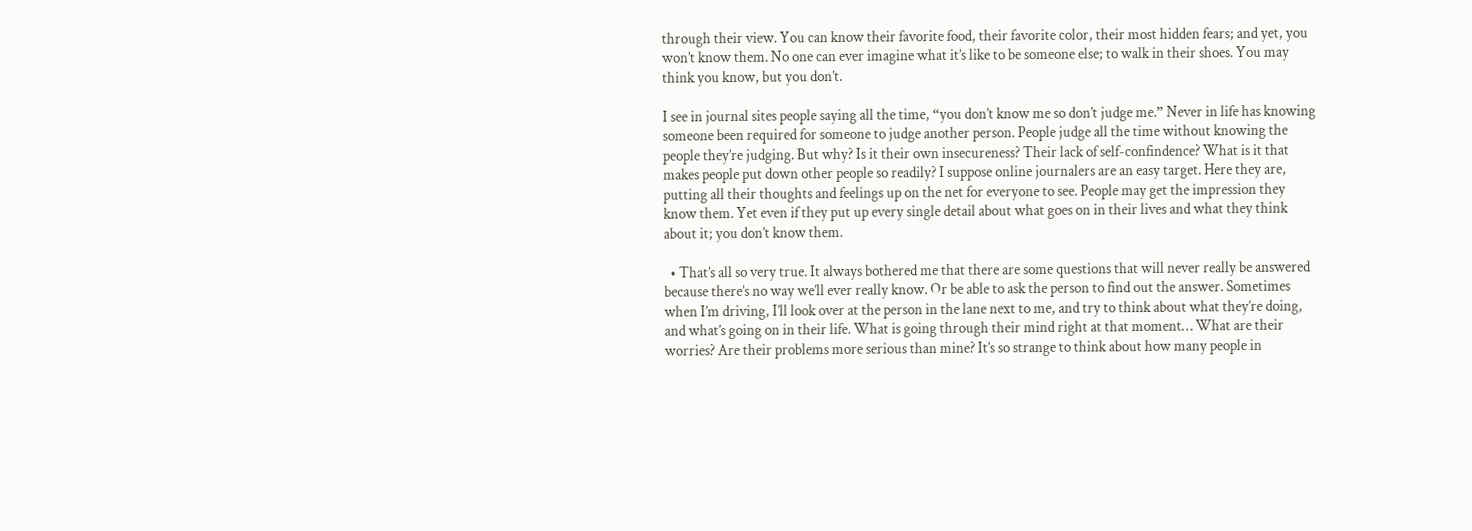through their view. You can know their favorite food, their favorite color, their most hidden fears; and yet, you won’t know them. No one can ever imagine what it’s like to be someone else; to walk in their shoes. You may think you know, but you don’t.

I see in journal sites people saying all the time, “you don’t know me so don’t judge me.” Never in life has knowing someone been required for someone to judge another person. People judge all the time without knowing the people they’re judging. But why? Is it their own insecureness? Their lack of self-confindence? What is it that makes people put down other people so readily? I suppose online journalers are an easy target. Here they are, putting all their thoughts and feelings up on the net for everyone to see. People may get the impression they know them. Yet even if they put up every single detail about what goes on in their lives and what they think about it; you don’t know them.

  • That’s all so very true. It always bothered me that there are some questions that will never really be answered because there’s no way we’ll ever really know. Or be able to ask the person to find out the answer. Sometimes when I’m driving, I’ll look over at the person in the lane next to me, and try to think about what they’re doing, and what’s going on in their life. What is going through their mind right at that moment… What are their worries? Are their problems more serious than mine? It’s so strange to think about how many people in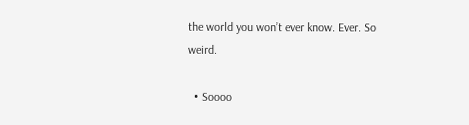the world you won’t ever know. Ever. So weird.

  • Soooo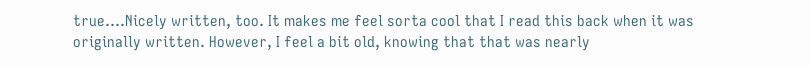true….Nicely written, too. It makes me feel sorta cool that I read this back when it was originally written. However, I feel a bit old, knowing that that was nearly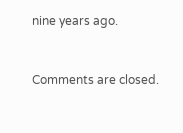nine years ago.


Comments are closed.